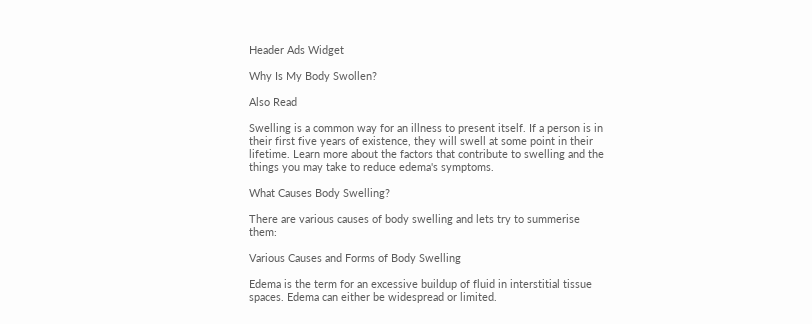Header Ads Widget

Why Is My Body Swollen?

Also Read

Swelling is a common way for an illness to present itself. If a person is in their first five years of existence, they will swell at some point in their lifetime. Learn more about the factors that contribute to swelling and the things you may take to reduce edema's symptoms.

What Causes Body Swelling?

There are various causes of body swelling and lets try to summerise them:

Various Causes and Forms of Body Swelling

Edema is the term for an excessive buildup of fluid in interstitial tissue spaces. Edema can either be widespread or limited.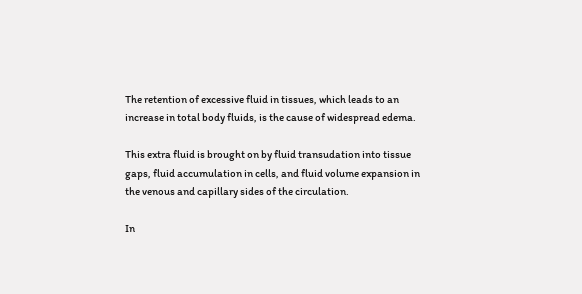The retention of excessive fluid in tissues, which leads to an increase in total body fluids, is the cause of widespread edema.

This extra fluid is brought on by fluid transudation into tissue gaps, fluid accumulation in cells, and fluid volume expansion in the venous and capillary sides of the circulation.

In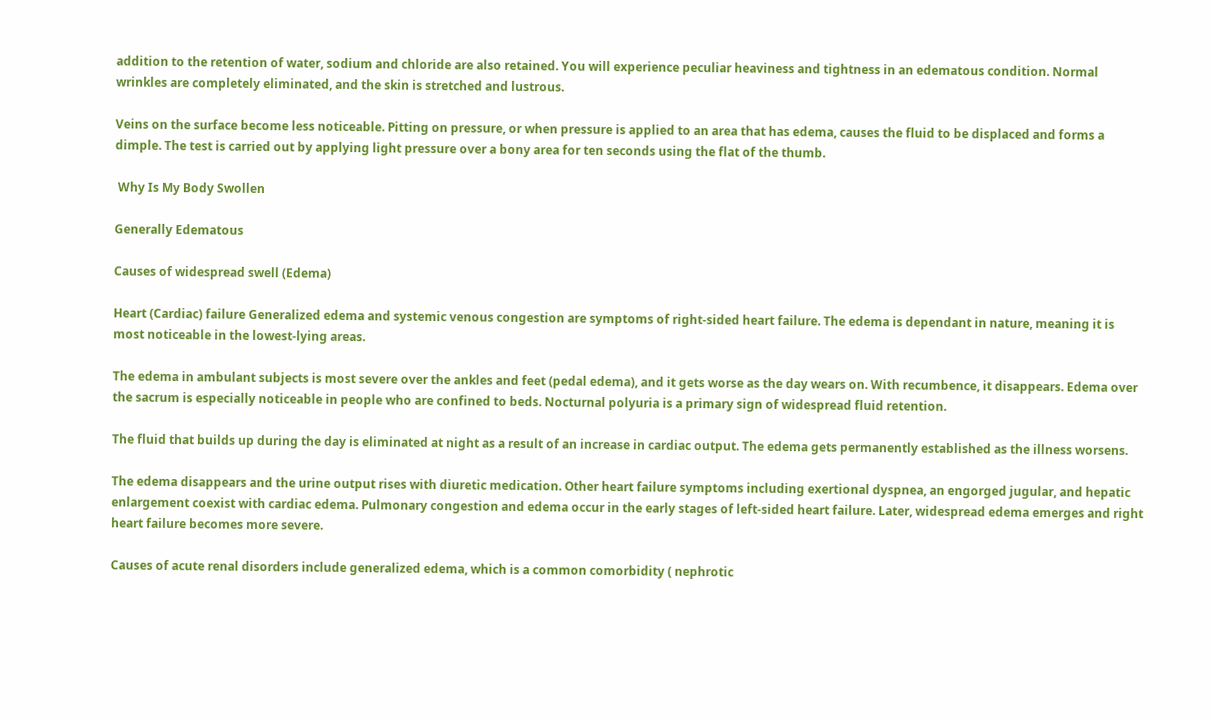addition to the retention of water, sodium and chloride are also retained. You will experience peculiar heaviness and tightness in an edematous condition. Normal wrinkles are completely eliminated, and the skin is stretched and lustrous.

Veins on the surface become less noticeable. Pitting on pressure, or when pressure is applied to an area that has edema, causes the fluid to be displaced and forms a dimple. The test is carried out by applying light pressure over a bony area for ten seconds using the flat of the thumb.

 Why Is My Body Swollen

Generally Edematous

Causes of widespread swell (Edema)

Heart (Cardiac) failure Generalized edema and systemic venous congestion are symptoms of right-sided heart failure. The edema is dependant in nature, meaning it is most noticeable in the lowest-lying areas.

The edema in ambulant subjects is most severe over the ankles and feet (pedal edema), and it gets worse as the day wears on. With recumbence, it disappears. Edema over the sacrum is especially noticeable in people who are confined to beds. Nocturnal polyuria is a primary sign of widespread fluid retention.

The fluid that builds up during the day is eliminated at night as a result of an increase in cardiac output. The edema gets permanently established as the illness worsens.

The edema disappears and the urine output rises with diuretic medication. Other heart failure symptoms including exertional dyspnea, an engorged jugular, and hepatic enlargement coexist with cardiac edema. Pulmonary congestion and edema occur in the early stages of left-sided heart failure. Later, widespread edema emerges and right heart failure becomes more severe.

Causes of acute renal disorders include generalized edema, which is a common comorbidity ( nephrotic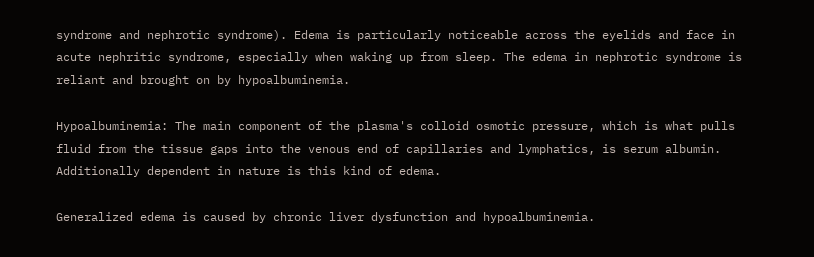syndrome and nephrotic syndrome). Edema is particularly noticeable across the eyelids and face in acute nephritic syndrome, especially when waking up from sleep. The edema in nephrotic syndrome is reliant and brought on by hypoalbuminemia.

Hypoalbuminemia: The main component of the plasma's colloid osmotic pressure, which is what pulls fluid from the tissue gaps into the venous end of capillaries and lymphatics, is serum albumin. Additionally dependent in nature is this kind of edema.

Generalized edema is caused by chronic liver dysfunction and hypoalbuminemia.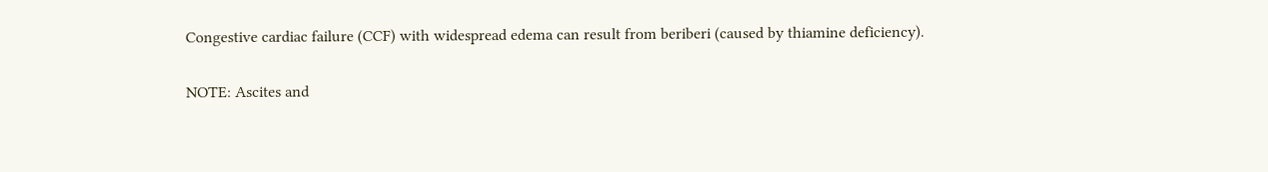Congestive cardiac failure (CCF) with widespread edema can result from beriberi (caused by thiamine deficiency).

NOTE: Ascites and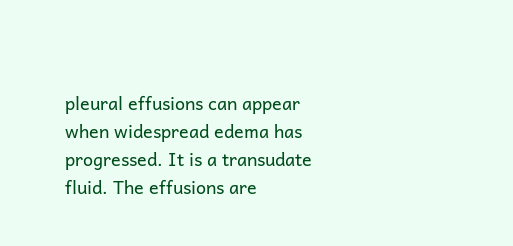pleural effusions can appear when widespread edema has progressed. It is a transudate fluid. The effusions are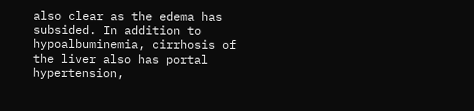also clear as the edema has subsided. In addition to hypoalbuminemia, cirrhosis of the liver also has portal hypertension,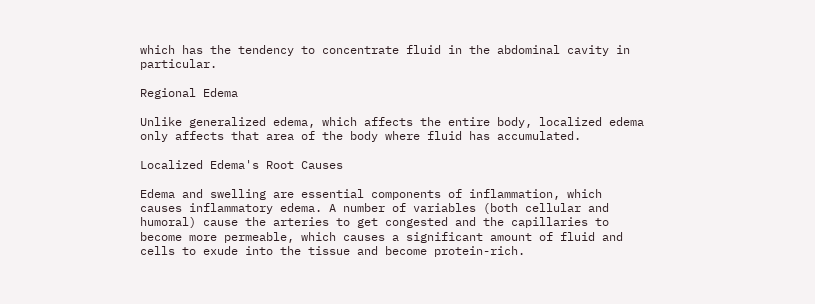which has the tendency to concentrate fluid in the abdominal cavity in particular.

Regional Edema

Unlike generalized edema, which affects the entire body, localized edema only affects that area of the body where fluid has accumulated.

Localized Edema's Root Causes

Edema and swelling are essential components of inflammation, which causes inflammatory edema. A number of variables (both cellular and humoral) cause the arteries to get congested and the capillaries to become more permeable, which causes a significant amount of fluid and cells to exude into the tissue and become protein-rich.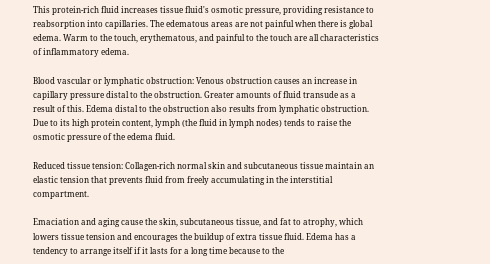This protein-rich fluid increases tissue fluid's osmotic pressure, providing resistance to reabsorption into capillaries. The edematous areas are not painful when there is global edema. Warm to the touch, erythematous, and painful to the touch are all characteristics of inflammatory edema.

Blood vascular or lymphatic obstruction: Venous obstruction causes an increase in capillary pressure distal to the obstruction. Greater amounts of fluid transude as a result of this. Edema distal to the obstruction also results from lymphatic obstruction. Due to its high protein content, lymph (the fluid in lymph nodes) tends to raise the osmotic pressure of the edema fluid.

Reduced tissue tension: Collagen-rich normal skin and subcutaneous tissue maintain an elastic tension that prevents fluid from freely accumulating in the interstitial compartment.

Emaciation and aging cause the skin, subcutaneous tissue, and fat to atrophy, which lowers tissue tension and encourages the buildup of extra tissue fluid. Edema has a tendency to arrange itself if it lasts for a long time because to the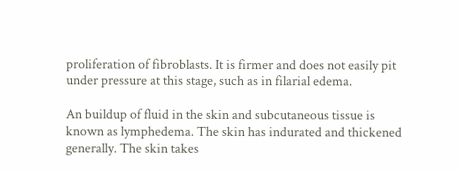proliferation of fibroblasts. It is firmer and does not easily pit under pressure at this stage, such as in filarial edema.

An buildup of fluid in the skin and subcutaneous tissue is known as lymphedema. The skin has indurated and thickened generally. The skin takes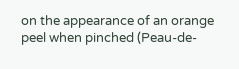on the appearance of an orange peel when pinched (Peau-de-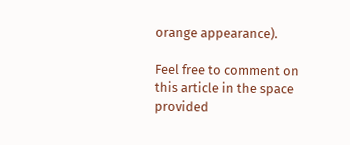orange appearance).

Feel free to comment on this article in the space provided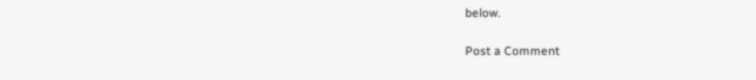below.

Post a Comment